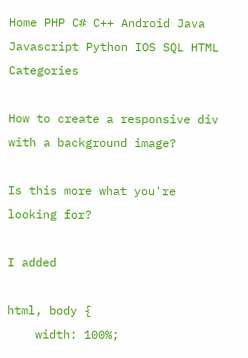Home PHP C# C++ Android Java Javascript Python IOS SQL HTML Categories

How to create a responsive div with a background image?

Is this more what you're looking for?

I added

html, body {
    width: 100%;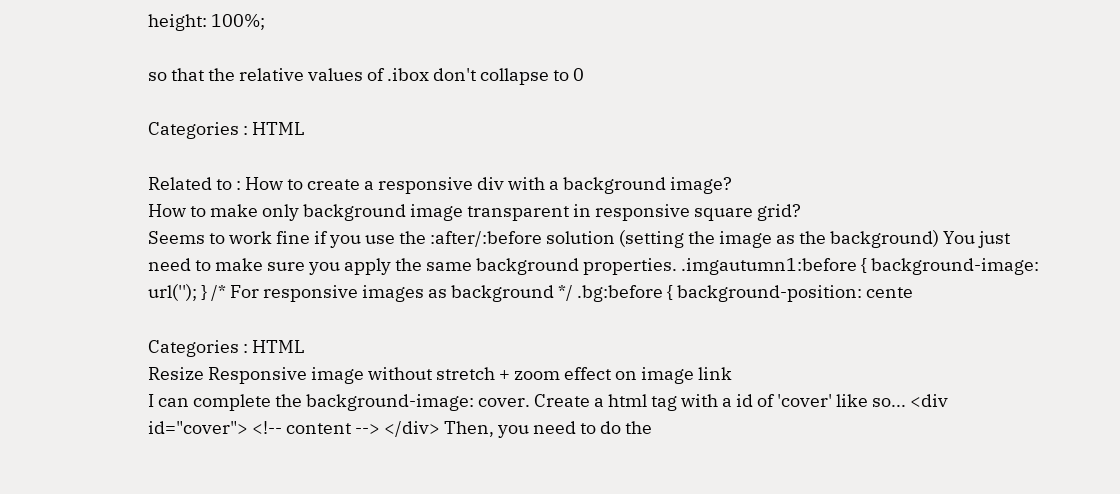height: 100%;

so that the relative values of .ibox don't collapse to 0

Categories : HTML

Related to : How to create a responsive div with a background image?
How to make only background image transparent in responsive square grid?
Seems to work fine if you use the :after/:before solution (setting the image as the background) You just need to make sure you apply the same background properties. .imgautumn1:before { background-image: url(''); } /* For responsive images as background */ .bg:before { background-position: cente

Categories : HTML
Resize Responsive image without stretch + zoom effect on image link
I can complete the background-image: cover. Create a html tag with a id of 'cover' like so... <div id="cover"> <!-- content --> </div> Then, you need to do the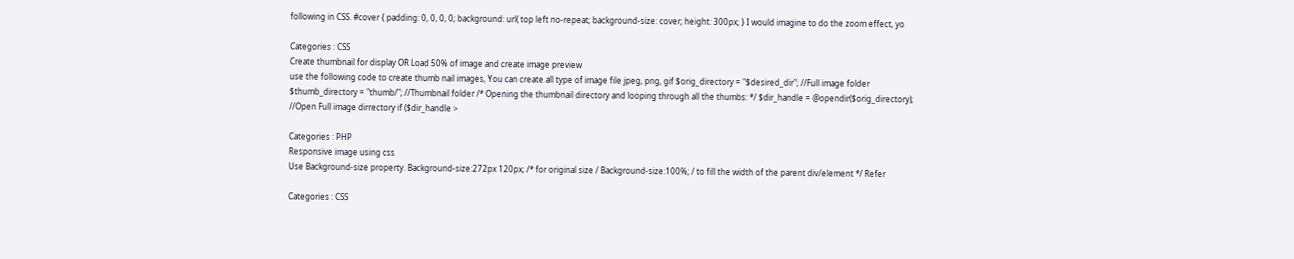following in CSS. #cover { padding: 0, 0, 0, 0; background: url( top left no-repeat; background-size: cover; height: 300px; } I would imagine to do the zoom effect, yo

Categories : CSS
Create thumbnail for display OR Load 50% of image and create image preview
use the following code to create thumb nail images, You can create all type of image file jpeg, png, gif $orig_directory = "$desired_dir"; //Full image folder $thumb_directory = "thumb/"; //Thumbnail folder /* Opening the thumbnail directory and looping through all the thumbs: */ $dir_handle = @opendir($orig_directory); //Open Full image dirrectory if ($dir_handle >

Categories : PHP
Responsive image using css
Use Background-size property. Background-size:272px 120px; /* for original size / Background-size:100%; / to fill the width of the parent div/element */ Refer

Categories : CSS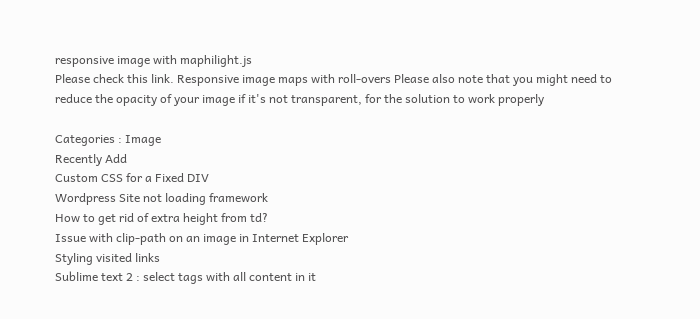responsive image with maphilight.js
Please check this link. Responsive image maps with roll-overs Please also note that you might need to reduce the opacity of your image if it's not transparent, for the solution to work properly

Categories : Image
Recently Add
Custom CSS for a Fixed DIV
Wordpress Site not loading framework
How to get rid of extra height from td?
Issue with clip-path on an image in Internet Explorer
Styling visited links
Sublime text 2 : select tags with all content in it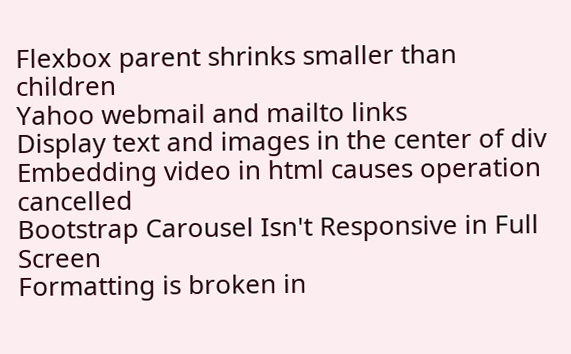Flexbox parent shrinks smaller than children
Yahoo webmail and mailto links
Display text and images in the center of div
Embedding video in html causes operation cancelled
Bootstrap Carousel Isn't Responsive in Full Screen
Formatting is broken in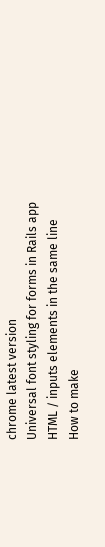chrome latest version
Universal font styling for forms in Rails app
HTML / inputs elements in the same line
How to make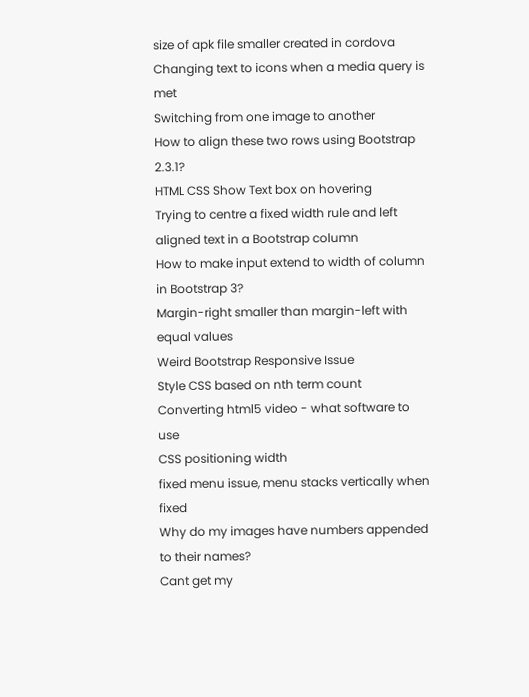size of apk file smaller created in cordova
Changing text to icons when a media query is met
Switching from one image to another
How to align these two rows using Bootstrap 2.3.1?
HTML CSS Show Text box on hovering
Trying to centre a fixed width rule and left aligned text in a Bootstrap column
How to make input extend to width of column in Bootstrap 3?
Margin-right smaller than margin-left with equal values
Weird Bootstrap Responsive Issue
Style CSS based on nth term count
Converting html5 video - what software to use
CSS positioning width
fixed menu issue, menu stacks vertically when fixed
Why do my images have numbers appended to their names?
Cant get my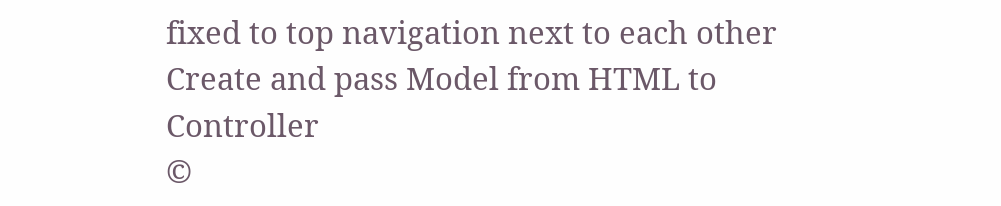fixed to top navigation next to each other
Create and pass Model from HTML to Controller
©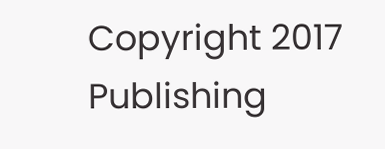Copyright 2017 Publishing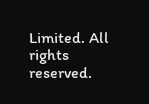Limited. All rights reserved.